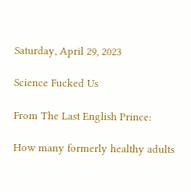Saturday, April 29, 2023

Science Fucked Us

From The Last English Prince:

How many formerly healthy adults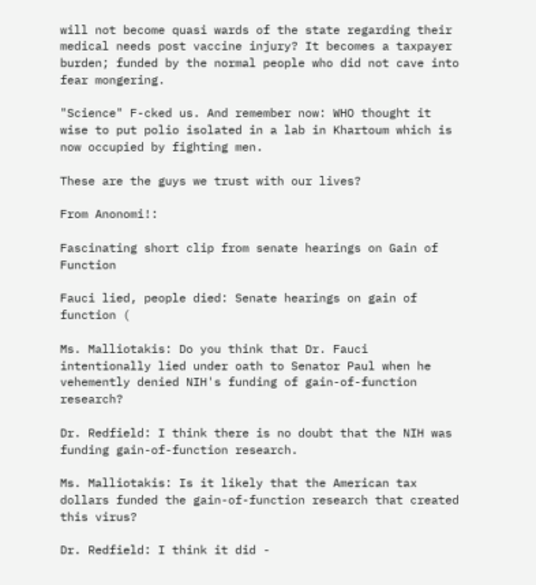will not become quasi wards of the state regarding their medical needs post vaccine injury? It becomes a taxpayer burden; funded by the normal people who did not cave into fear mongering.

"Science" F-cked us. And remember now: WHO thought it wise to put polio isolated in a lab in Khartoum which is now occupied by fighting men.

These are the guys we trust with our lives?

From Anonomi!:

Fascinating short clip from senate hearings on Gain of Function

Fauci lied, people died: Senate hearings on gain of function (

Ms. Malliotakis: Do you think that Dr. Fauci intentionally lied under oath to Senator Paul when he vehemently denied NIH's funding of gain-of-function research?

Dr. Redfield: I think there is no doubt that the NIH was funding gain-of-function research.

Ms. Malliotakis: Is it likely that the American tax dollars funded the gain-of-function research that created this virus?

Dr. Redfield: I think it did -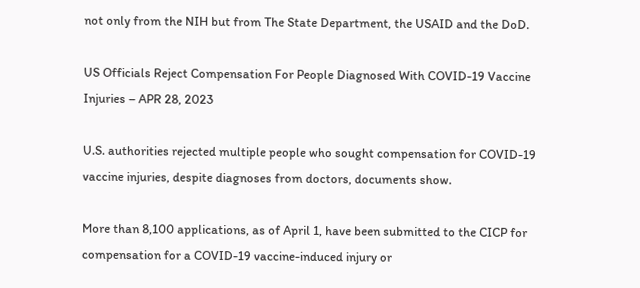not only from the NIH but from The State Department, the USAID and the DoD.

US Officials Reject Compensation For People Diagnosed With COVID-19 Vaccine Injuries – APR 28, 2023

U.S. authorities rejected multiple people who sought compensation for COVID-19 vaccine injuries, despite diagnoses from doctors, documents show.

More than 8,100 applications, as of April 1, have been submitted to the CICP for compensation for a COVID-19 vaccine-induced injury or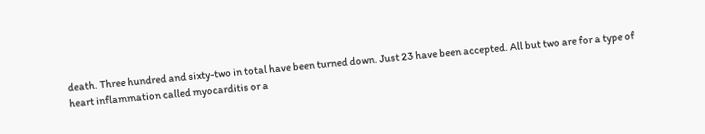death. Three hundred and sixty-two in total have been turned down. Just 23 have been accepted. All but two are for a type of heart inflammation called myocarditis or a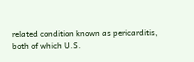related condition known as pericarditis, both of which U.S.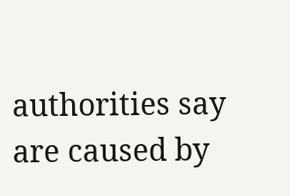authorities say are caused by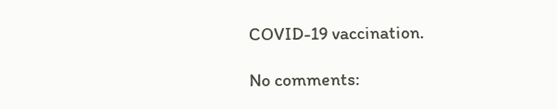COVID-19 vaccination.

No comments: